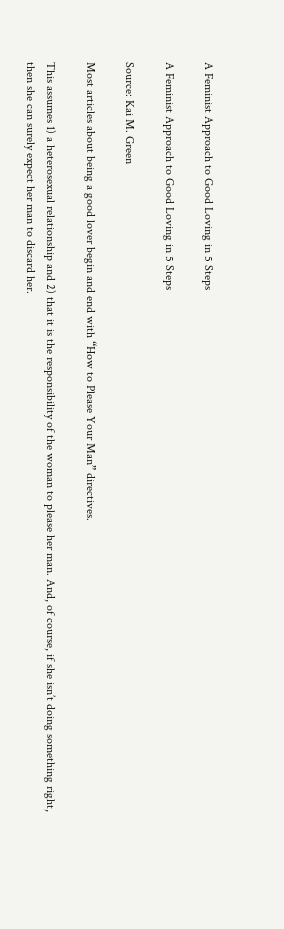A Feminist Approach to Good Loving in 5 Steps

A Feminist Approach to Good Loving in 5 Steps

Source: Kai M. Green

Most articles about being a good lover begin and end with “How to Please Your Man” directives.

This assumes 1) a heterosexual relationship and 2) that it is the responsibility of the woman to please her man. And, of course, if she isn’t doing something right, then she can surely expect her man to discard her.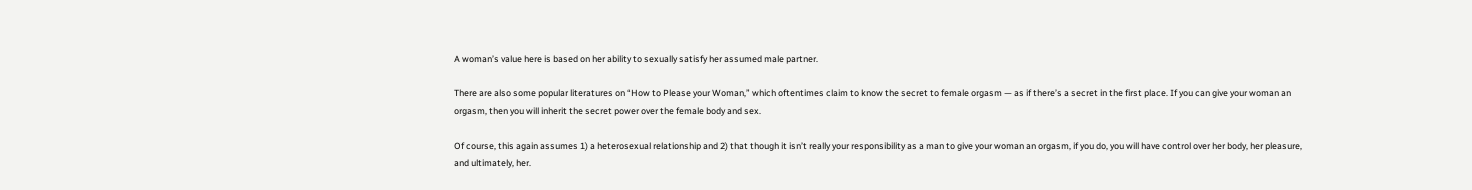A woman’s value here is based on her ability to sexually satisfy her assumed male partner.

There are also some popular literatures on “How to Please your Woman,” which oftentimes claim to know the secret to female orgasm — as if there’s a secret in the first place. If you can give your woman an orgasm, then you will inherit the secret power over the female body and sex.

Of course, this again assumes 1) a heterosexual relationship and 2) that though it isn’t really your responsibility as a man to give your woman an orgasm, if you do, you will have control over her body, her pleasure, and ultimately, her.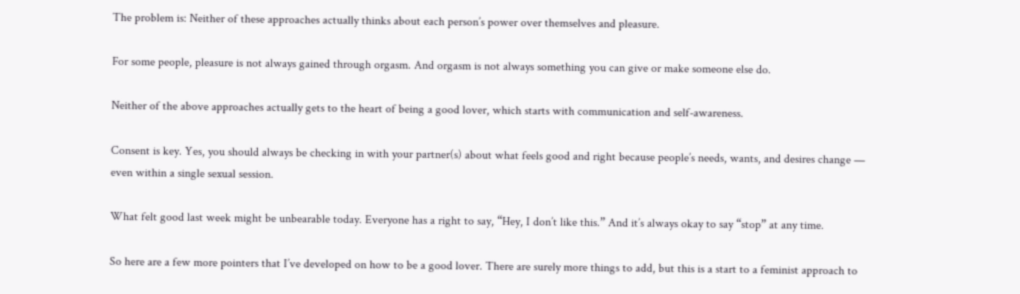The problem is: Neither of these approaches actually thinks about each person’s power over themselves and pleasure.

For some people, pleasure is not always gained through orgasm. And orgasm is not always something you can give or make someone else do.

Neither of the above approaches actually gets to the heart of being a good lover, which starts with communication and self-awareness.

Consent is key. Yes, you should always be checking in with your partner(s) about what feels good and right because people’s needs, wants, and desires change — even within a single sexual session.

What felt good last week might be unbearable today. Everyone has a right to say, “Hey, I don’t like this.” And it’s always okay to say “stop” at any time.

So here are a few more pointers that I’ve developed on how to be a good lover. There are surely more things to add, but this is a start to a feminist approach to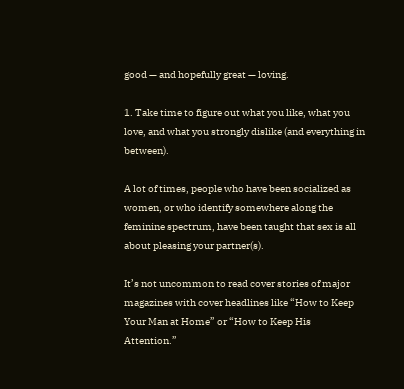good — and hopefully great — loving.

1. Take time to figure out what you like, what you love, and what you strongly dislike (and everything in between).

A lot of times, people who have been socialized as women, or who identify somewhere along the feminine spectrum, have been taught that sex is all about pleasing your partner(s).

It’s not uncommon to read cover stories of major magazines with cover headlines like “How to Keep Your Man at Home” or “How to Keep His Attention.”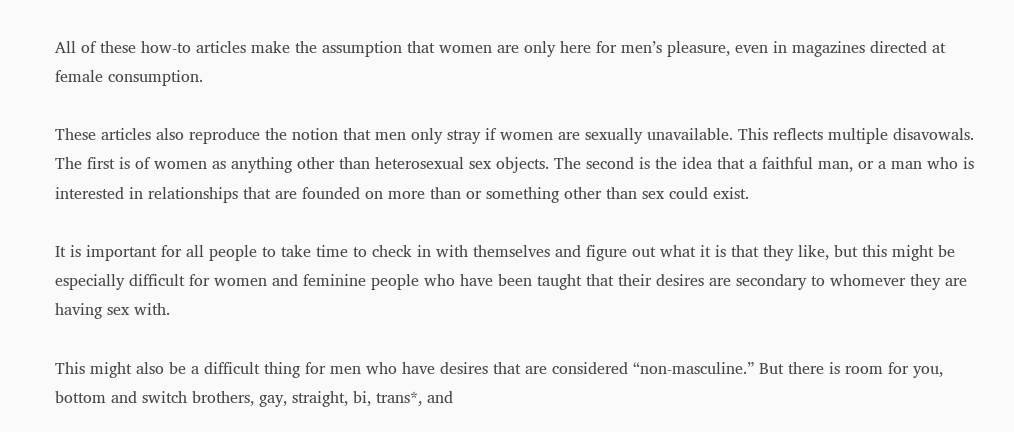All of these how-to articles make the assumption that women are only here for men’s pleasure, even in magazines directed at female consumption.

These articles also reproduce the notion that men only stray if women are sexually unavailable. This reflects multiple disavowals. The first is of women as anything other than heterosexual sex objects. The second is the idea that a faithful man, or a man who is interested in relationships that are founded on more than or something other than sex could exist.

It is important for all people to take time to check in with themselves and figure out what it is that they like, but this might be especially difficult for women and feminine people who have been taught that their desires are secondary to whomever they are having sex with.

This might also be a difficult thing for men who have desires that are considered “non-masculine.” But there is room for you, bottom and switch brothers, gay, straight, bi, trans*, and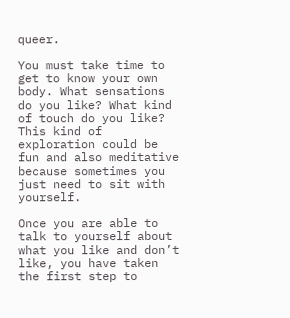queer.

You must take time to get to know your own body. What sensations do you like? What kind of touch do you like? This kind of exploration could be fun and also meditative because sometimes you just need to sit with yourself.

Once you are able to talk to yourself about what you like and don’t like, you have taken the first step to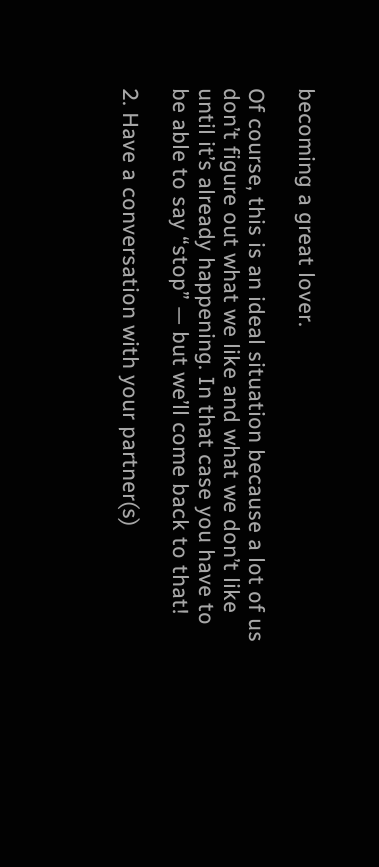becoming a great lover.

Of course, this is an ideal situation because a lot of us don’t figure out what we like and what we don’t like until it’s already happening. In that case you have to be able to say “stop” — but we’ll come back to that!

2. Have a conversation with your partner(s)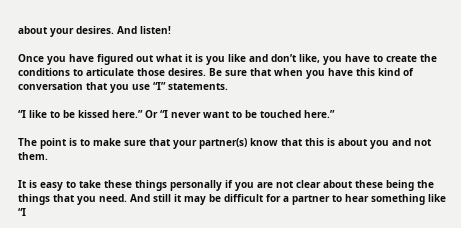about your desires. And listen!

Once you have figured out what it is you like and don’t like, you have to create the conditions to articulate those desires. Be sure that when you have this kind of conversation that you use “I” statements.

“I like to be kissed here.” Or “I never want to be touched here.”

The point is to make sure that your partner(s) know that this is about you and not them.

It is easy to take these things personally if you are not clear about these being the things that you need. And still it may be difficult for a partner to hear something like “I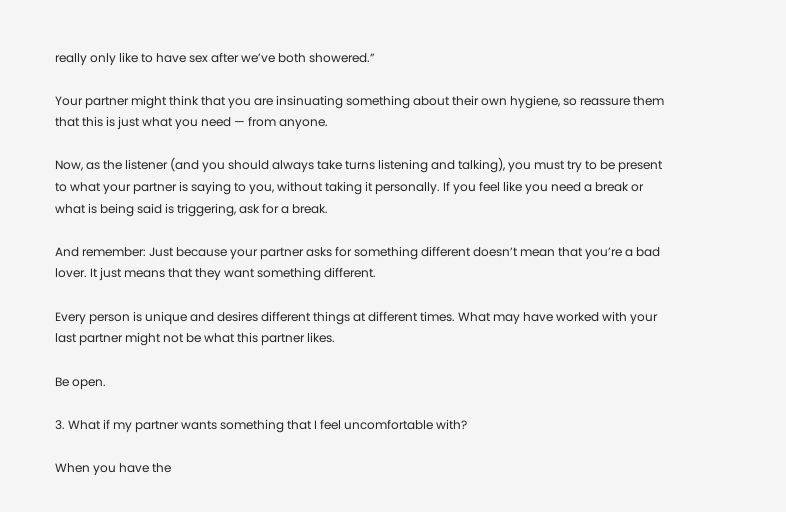really only like to have sex after we’ve both showered.”

Your partner might think that you are insinuating something about their own hygiene, so reassure them that this is just what you need — from anyone.

Now, as the listener (and you should always take turns listening and talking), you must try to be present to what your partner is saying to you, without taking it personally. If you feel like you need a break or what is being said is triggering, ask for a break.

And remember: Just because your partner asks for something different doesn’t mean that you’re a bad lover. It just means that they want something different.

Every person is unique and desires different things at different times. What may have worked with your last partner might not be what this partner likes.

Be open.

3. What if my partner wants something that I feel uncomfortable with?

When you have the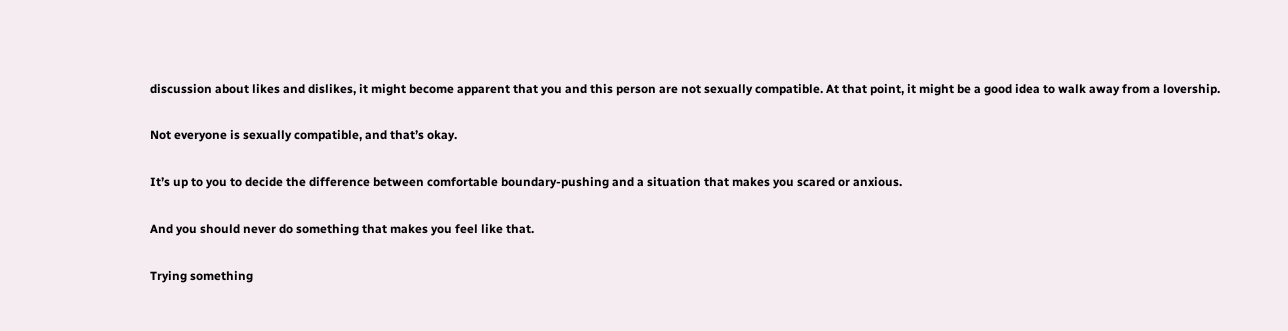discussion about likes and dislikes, it might become apparent that you and this person are not sexually compatible. At that point, it might be a good idea to walk away from a lovership.

Not everyone is sexually compatible, and that’s okay.

It’s up to you to decide the difference between comfortable boundary-pushing and a situation that makes you scared or anxious.

And you should never do something that makes you feel like that.

Trying something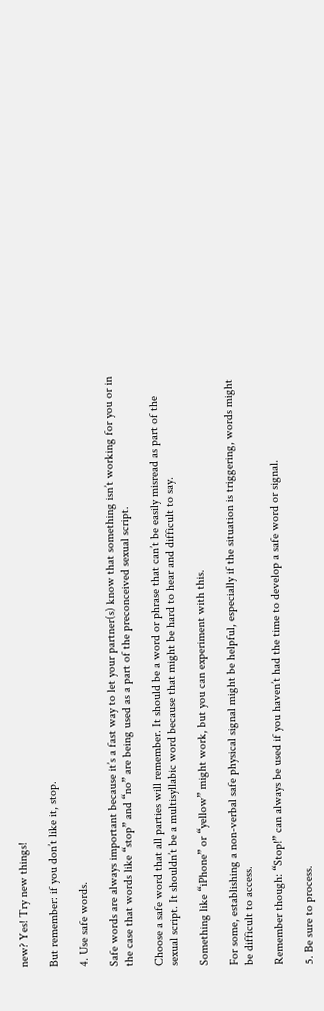new? Yes! Try new things!

But remember: if you don’t like it, stop.

4. Use safe words.

Safe words are always important because it’s a fast way to let your partner(s) know that something isn’t working for you or in the case that words like “stop” and “no” are being used as a part of the preconceived sexual script.

Choose a safe word that all parties will remember. It should be a word or phrase that can’t be easily misread as part of the sexual script. It shouldn’t be a multisyllabic word because that might be hard to hear and difficult to say.

Something like “iPhone” or “yellow” might work, but you can experiment with this.

For some, establishing a non-verbal safe physical signal might be helpful, especially if the situation is triggering, words might be difficult to access.

Remember though: “Stop!” can always be used if you haven’t had the time to develop a safe word or signal.

5. Be sure to process.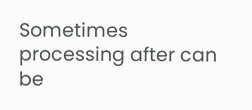Sometimes processing after can be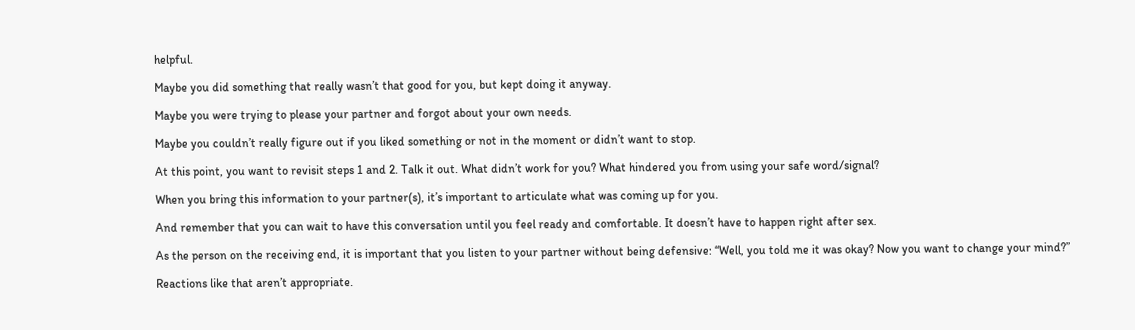helpful.

Maybe you did something that really wasn’t that good for you, but kept doing it anyway.

Maybe you were trying to please your partner and forgot about your own needs.

Maybe you couldn’t really figure out if you liked something or not in the moment or didn’t want to stop.

At this point, you want to revisit steps 1 and 2. Talk it out. What didn’t work for you? What hindered you from using your safe word/signal?

When you bring this information to your partner(s), it’s important to articulate what was coming up for you.

And remember that you can wait to have this conversation until you feel ready and comfortable. It doesn’t have to happen right after sex.

As the person on the receiving end, it is important that you listen to your partner without being defensive: “Well, you told me it was okay? Now you want to change your mind?”

Reactions like that aren’t appropriate.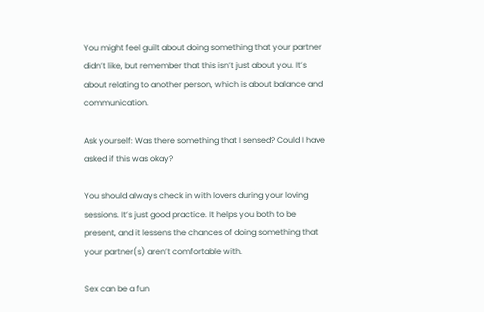You might feel guilt about doing something that your partner didn’t like, but remember that this isn’t just about you. It’s about relating to another person, which is about balance and communication.

Ask yourself: Was there something that I sensed? Could I have asked if this was okay?

You should always check in with lovers during your loving sessions. It’s just good practice. It helps you both to be present, and it lessens the chances of doing something that your partner(s) aren’t comfortable with.

Sex can be a fun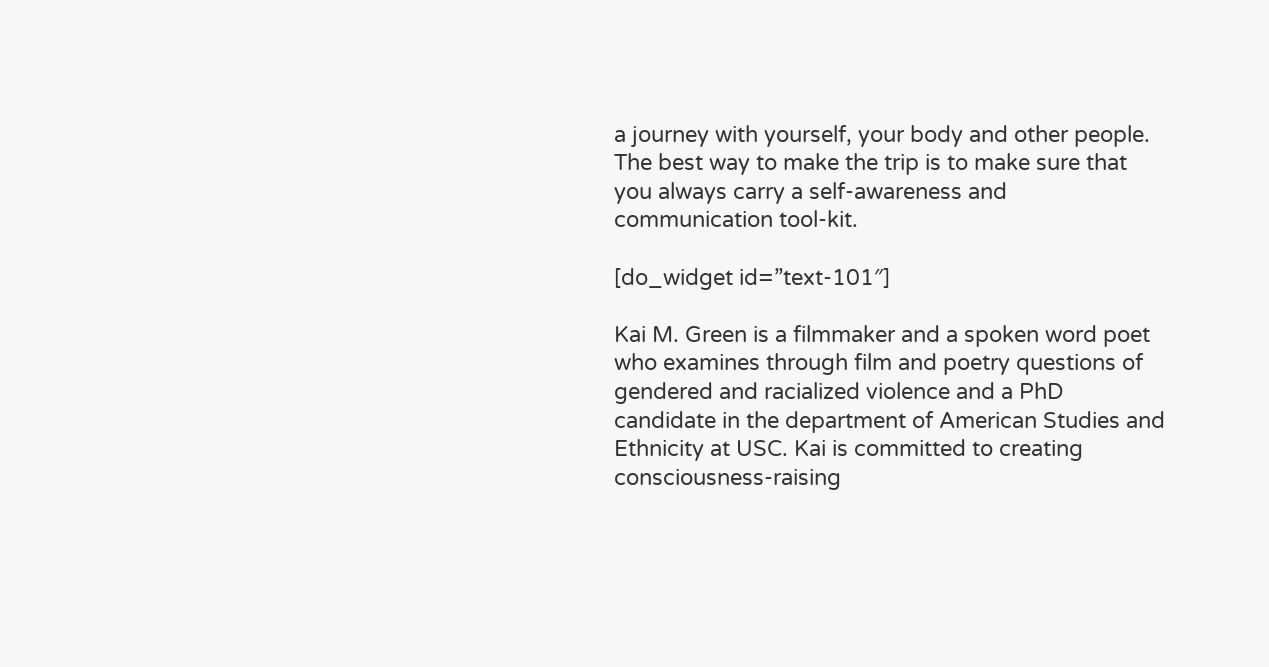a journey with yourself, your body and other people. The best way to make the trip is to make sure that you always carry a self-awareness and communication tool-kit.

[do_widget id=”text-101″]

Kai M. Green is a filmmaker and a spoken word poet who examines through film and poetry questions of gendered and racialized violence and a PhD candidate in the department of American Studies and Ethnicity at USC. Kai is committed to creating consciousness-raising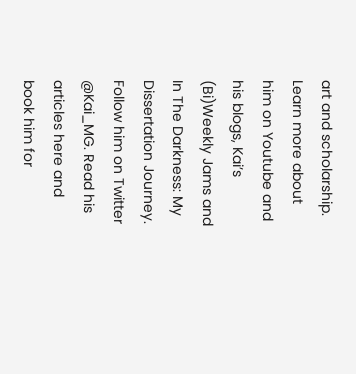art and scholarship. Learn more about him on Youtube and his blogs, Kai’s (Bi)Weekly Jams and In The Darkness: My Dissertation Journey. Follow him on Twitter @Kai_MG. Read his articles here and book him for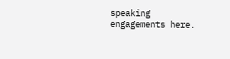speaking engagements here.